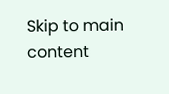Skip to main content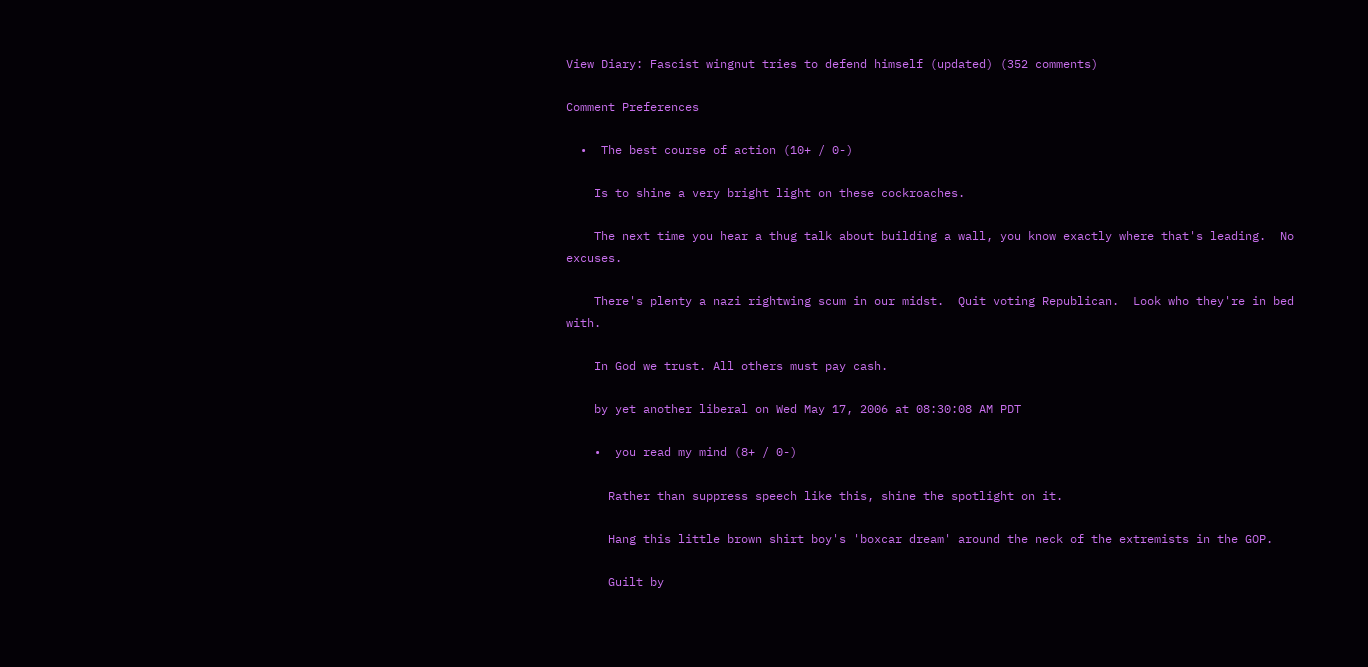View Diary: Fascist wingnut tries to defend himself (updated) (352 comments)

Comment Preferences

  •  The best course of action (10+ / 0-)

    Is to shine a very bright light on these cockroaches.

    The next time you hear a thug talk about building a wall, you know exactly where that's leading.  No excuses.

    There's plenty a nazi rightwing scum in our midst.  Quit voting Republican.  Look who they're in bed with.

    In God we trust. All others must pay cash.

    by yet another liberal on Wed May 17, 2006 at 08:30:08 AM PDT

    •  you read my mind (8+ / 0-)

      Rather than suppress speech like this, shine the spotlight on it.

      Hang this little brown shirt boy's 'boxcar dream' around the neck of the extremists in the GOP.

      Guilt by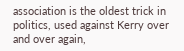association is the oldest trick in politics, used against Kerry over and over again,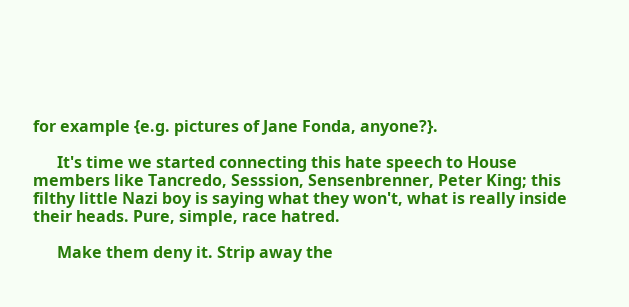for example {e.g. pictures of Jane Fonda, anyone?}.

      It's time we started connecting this hate speech to House members like Tancredo, Sesssion, Sensenbrenner, Peter King; this filthy little Nazi boy is saying what they won't, what is really inside their heads. Pure, simple, race hatred.

      Make them deny it. Strip away the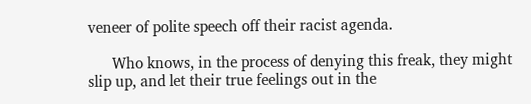veneer of polite speech off their racist agenda.

      Who knows, in the process of denying this freak, they might slip up, and let their true feelings out in the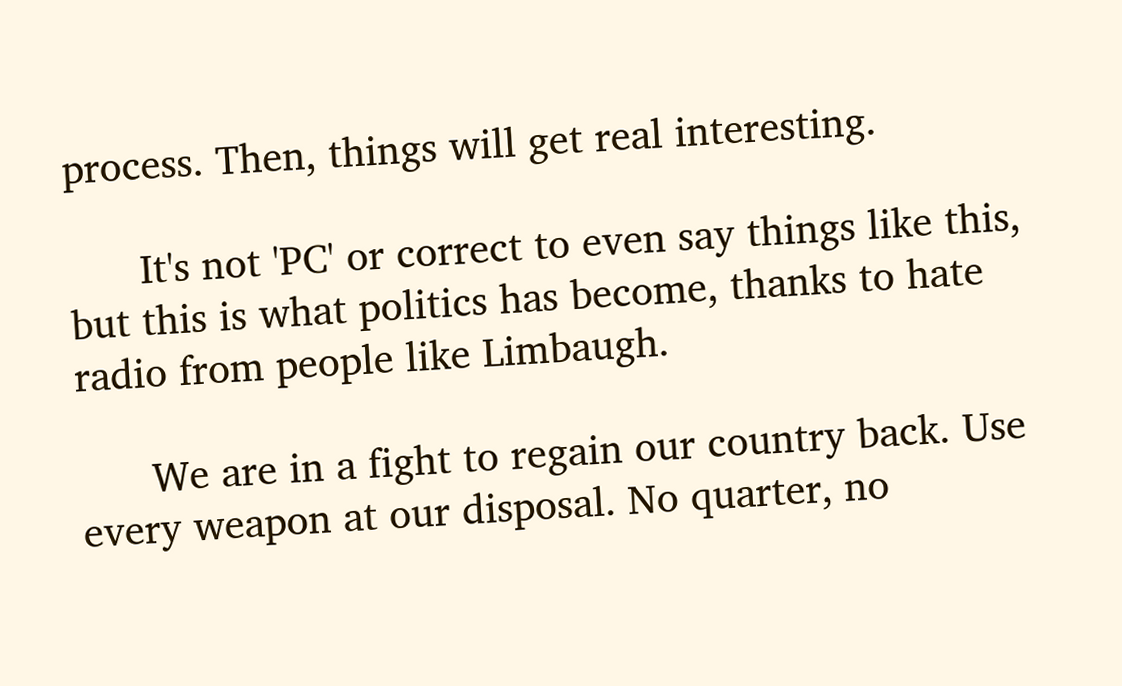process. Then, things will get real interesting.

      It's not 'PC' or correct to even say things like this, but this is what politics has become, thanks to hate radio from people like Limbaugh.

      We are in a fight to regain our country back. Use every weapon at our disposal. No quarter, no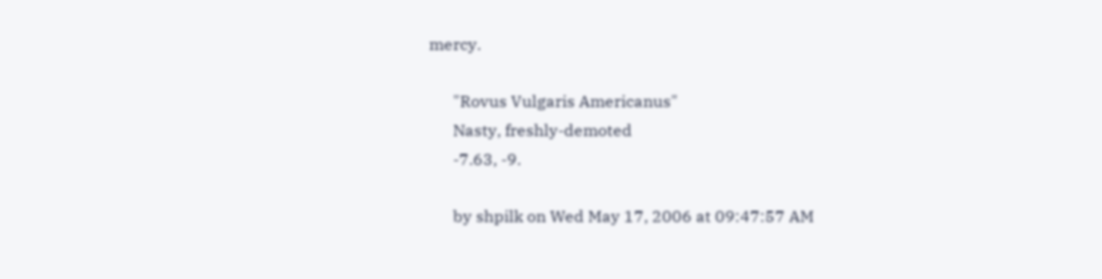mercy.

      "Rovus Vulgaris Americanus"
      Nasty, freshly-demoted
      -7.63, -9.

      by shpilk on Wed May 17, 2006 at 09:47:57 AM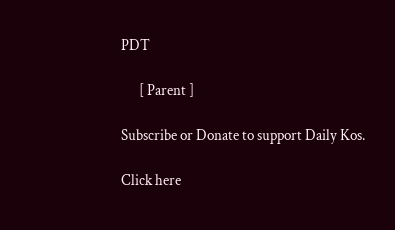PDT

      [ Parent ]

Subscribe or Donate to support Daily Kos.

Click here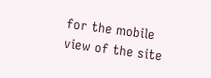for the mobile view of the site